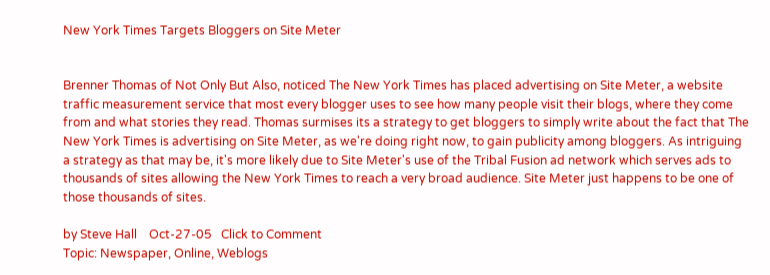New York Times Targets Bloggers on Site Meter


Brenner Thomas of Not Only But Also, noticed The New York Times has placed advertising on Site Meter, a website traffic measurement service that most every blogger uses to see how many people visit their blogs, where they come from and what stories they read. Thomas surmises its a strategy to get bloggers to simply write about the fact that The New York Times is advertising on Site Meter, as we're doing right now, to gain publicity among bloggers. As intriguing a strategy as that may be, it's more likely due to Site Meter's use of the Tribal Fusion ad network which serves ads to thousands of sites allowing the New York Times to reach a very broad audience. Site Meter just happens to be one of those thousands of sites.

by Steve Hall    Oct-27-05   Click to Comment
Topic: Newspaper, Online, Weblogs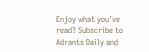Enjoy what you've read? Subscribe to Adrants Daily and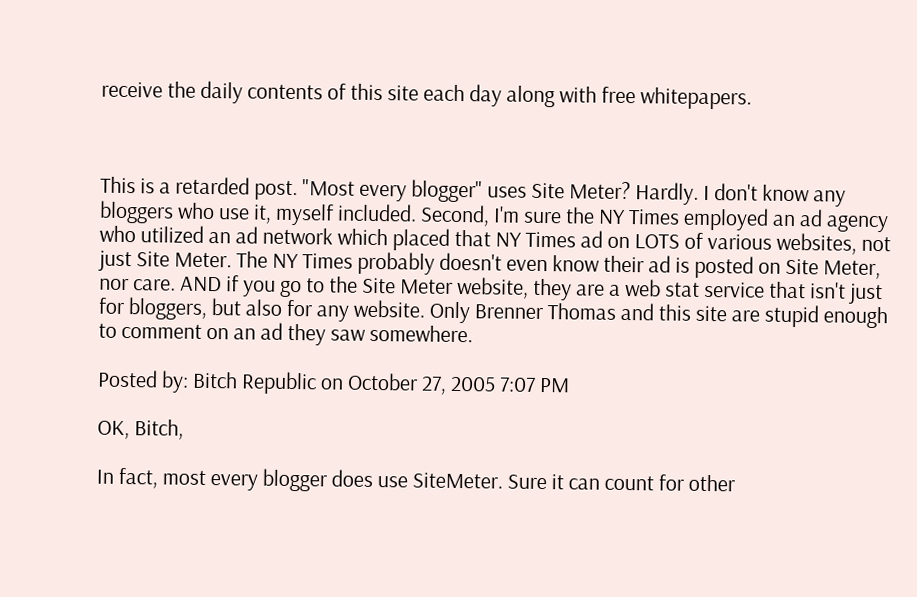receive the daily contents of this site each day along with free whitepapers.



This is a retarded post. "Most every blogger" uses Site Meter? Hardly. I don't know any bloggers who use it, myself included. Second, I'm sure the NY Times employed an ad agency who utilized an ad network which placed that NY Times ad on LOTS of various websites, not just Site Meter. The NY Times probably doesn't even know their ad is posted on Site Meter, nor care. AND if you go to the Site Meter website, they are a web stat service that isn't just for bloggers, but also for any website. Only Brenner Thomas and this site are stupid enough to comment on an ad they saw somewhere.

Posted by: Bitch Republic on October 27, 2005 7:07 PM

OK, Bitch,

In fact, most every blogger does use SiteMeter. Sure it can count for other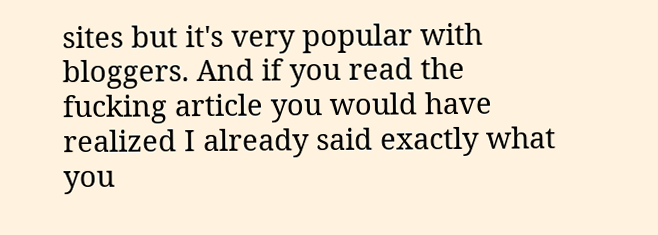sites but it's very popular with bloggers. And if you read the fucking article you would have realized I already said exactly what you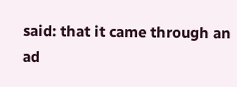said: that it came through an ad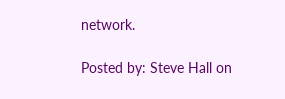network.

Posted by: Steve Hall on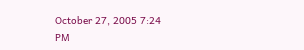October 27, 2005 7:24 PM